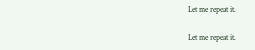Let me repeat it.

Let me repeat it.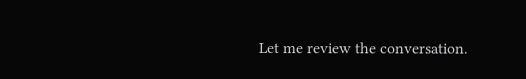Let me review the conversation.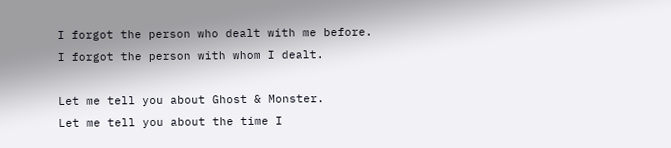I forgot the person who dealt with me before.
I forgot the person with whom I dealt.

Let me tell you about Ghost & Monster.
Let me tell you about the time I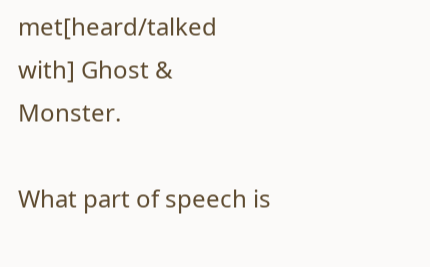met[heard/talked with] Ghost & Monster.

What part of speech is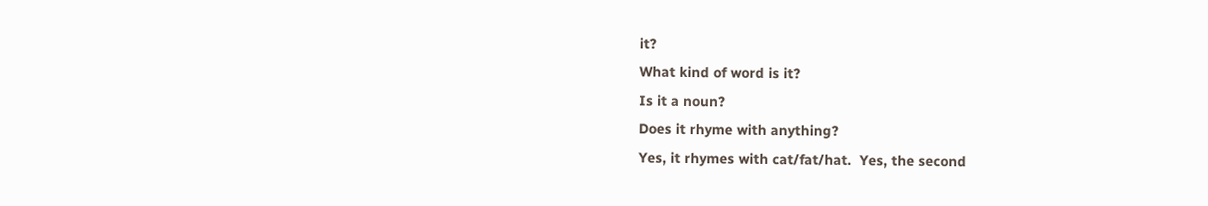it?
What kind of word is it?
Is it a noun?
Does it rhyme with anything?
Yes, it rhymes with cat/fat/hat.  Yes, the second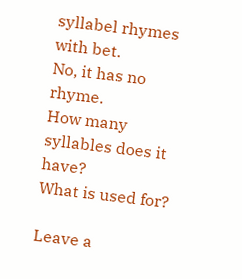syllabel rhymes with bet.
No, it has no rhyme.
How many syllables does it have?
What is used for?

Leave a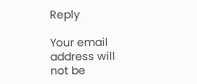Reply

Your email address will not be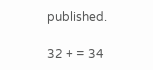published.

32 + = 34